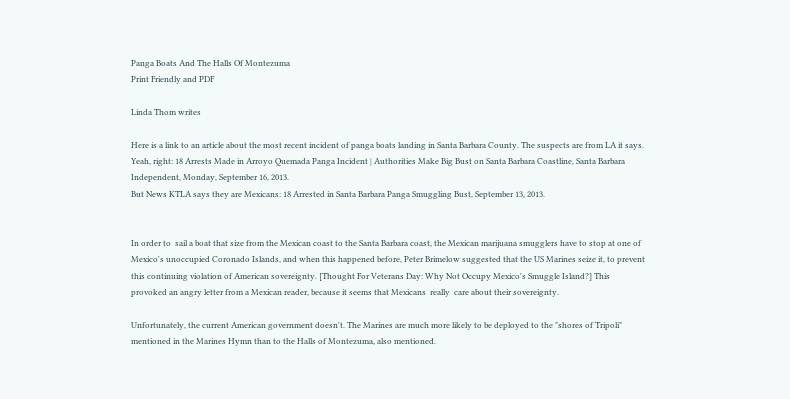Panga Boats And The Halls Of Montezuma
Print Friendly and PDF

Linda Thom writes

Here is a link to an article about the most recent incident of panga boats landing in Santa Barbara County. The suspects are from LA it says. Yeah, right: 18 Arrests Made in Arroyo Quemada Panga Incident | Authorities Make Big Bust on Santa Barbara Coastline, Santa Barbara Independent, Monday, September 16, 2013.
But News KTLA says they are Mexicans: 18 Arrested in Santa Barbara Panga Smuggling Bust, September 13, 2013.


In order to  sail a boat that size from the Mexican coast to the Santa Barbara coast, the Mexican marijuana smugglers have to stop at one of Mexico's unoccupied Coronado Islands, and when this happened before, Peter Brimelow suggested that the US Marines seize it, to prevent this continuing violation of American sovereignty. [Thought For Veterans Day: Why Not Occupy Mexico's Smuggle Island?] This provoked an angry letter from a Mexican reader, because it seems that Mexicans  really  care about their sovereignty.

Unfortunately, the current American government doesn't. The Marines are much more likely to be deployed to the "shores of Tripoli"  mentioned in the Marines Hymn than to the Halls of Montezuma, also mentioned.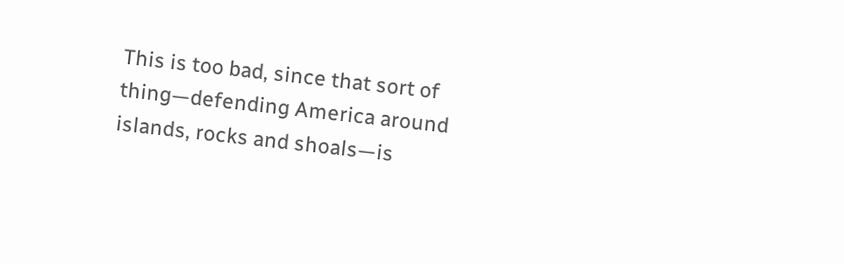This is too bad, since that sort of thing—defending America around islands, rocks and shoals—is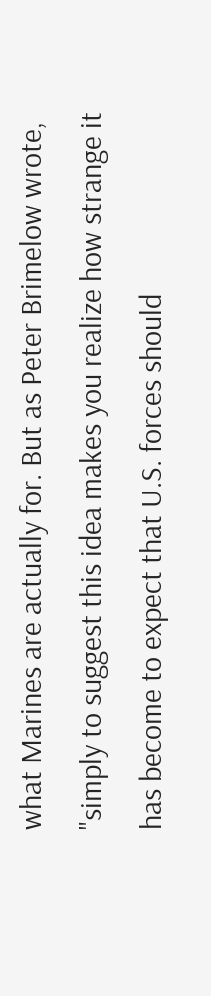what Marines are actually for. But as Peter Brimelow wrote, "simply to suggest this idea makes you realize how strange it has become to expect that U.S. forces should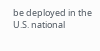be deployed in the U.S. national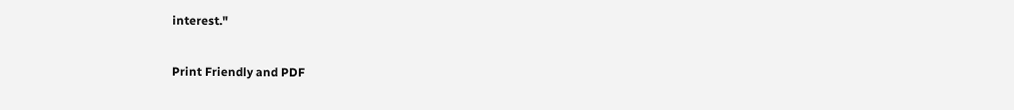interest."

Print Friendly and PDF